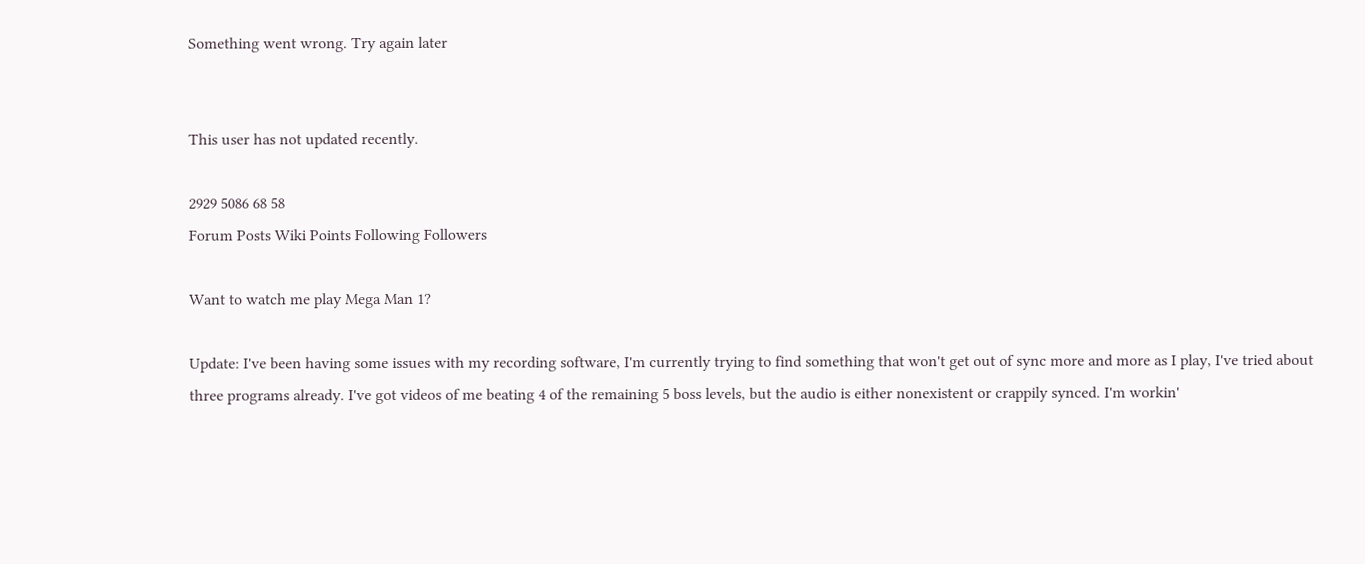Something went wrong. Try again later


This user has not updated recently.

2929 5086 68 58
Forum Posts Wiki Points Following Followers

Want to watch me play Mega Man 1?

Update: I've been having some issues with my recording software, I'm currently trying to find something that won't get out of sync more and more as I play, I've tried about three programs already. I've got videos of me beating 4 of the remaining 5 boss levels, but the audio is either nonexistent or crappily synced. I'm workin'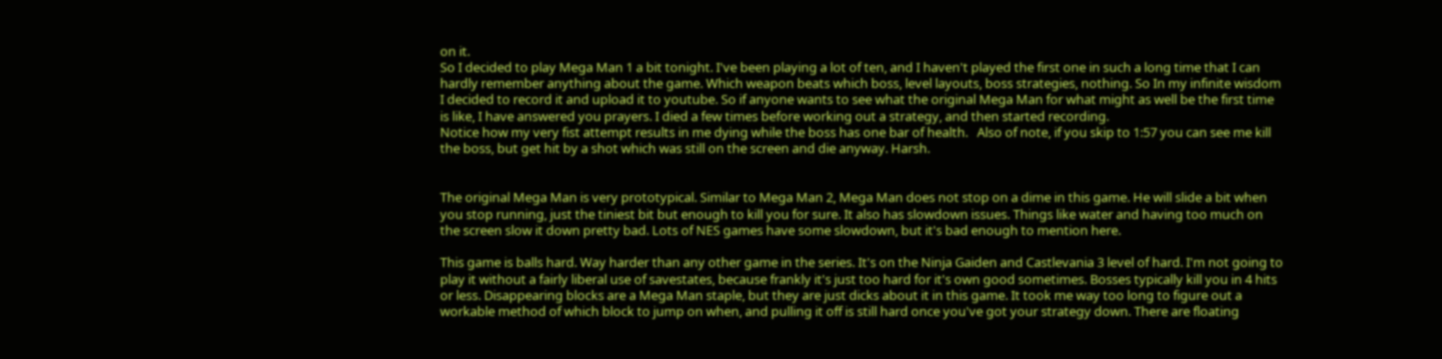on it.
So I decided to play Mega Man 1 a bit tonight. I've been playing a lot of ten, and I haven't played the first one in such a long time that I can hardly remember anything about the game. Which weapon beats which boss, level layouts, boss strategies, nothing. So In my infinite wisdom I decided to record it and upload it to youtube. So if anyone wants to see what the original Mega Man for what might as well be the first time is like, I have answered you prayers. I died a few times before working out a strategy, and then started recording.
Notice how my very fist attempt results in me dying while the boss has one bar of health.   Also of note, if you skip to 1:57 you can see me kill the boss, but get hit by a shot which was still on the screen and die anyway. Harsh.


The original Mega Man is very prototypical. Similar to Mega Man 2, Mega Man does not stop on a dime in this game. He will slide a bit when you stop running, just the tiniest bit but enough to kill you for sure. It also has slowdown issues. Things like water and having too much on the screen slow it down pretty bad. Lots of NES games have some slowdown, but it's bad enough to mention here.

This game is balls hard. Way harder than any other game in the series. It's on the Ninja Gaiden and Castlevania 3 level of hard. I'm not going to play it without a fairly liberal use of savestates, because frankly it's just too hard for it's own good sometimes. Bosses typically kill you in 4 hits or less. Disappearing blocks are a Mega Man staple, but they are just dicks about it in this game. It took me way too long to figure out a workable method of which block to jump on when, and pulling it off is still hard once you've got your strategy down. There are floating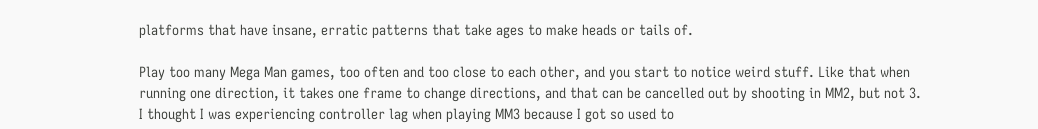platforms that have insane, erratic patterns that take ages to make heads or tails of.

Play too many Mega Man games, too often and too close to each other, and you start to notice weird stuff. Like that when running one direction, it takes one frame to change directions, and that can be cancelled out by shooting in MM2, but not 3. I thought I was experiencing controller lag when playing MM3 because I got so used to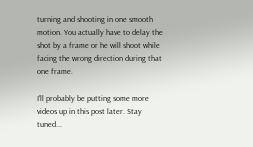turning and shooting in one smooth motion. You actually have to delay the shot by a frame or he will shoot while facing the wrong direction during that one frame.

I'll probably be putting some more videos up in this post later. Stay tuned...